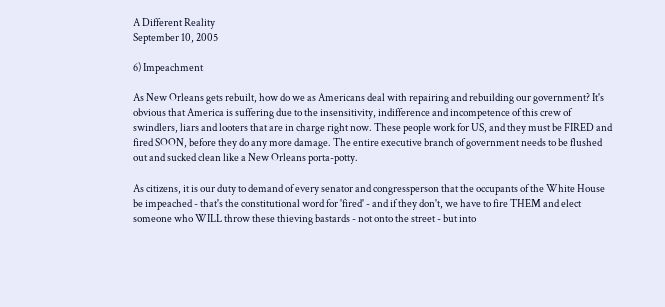A Different Reality
September 10, 2005

6) Impeachment

As New Orleans gets rebuilt, how do we as Americans deal with repairing and rebuilding our government? It's obvious that America is suffering due to the insensitivity, indifference and incompetence of this crew of swindlers, liars and looters that are in charge right now. These people work for US, and they must be FIRED and fired SOON, before they do any more damage. The entire executive branch of government needs to be flushed out and sucked clean like a New Orleans porta-potty.

As citizens, it is our duty to demand of every senator and congressperson that the occupants of the White House be impeached - that's the constitutional word for 'fired' - and if they don't, we have to fire THEM and elect someone who WILL throw these thieving bastards - not onto the street - but into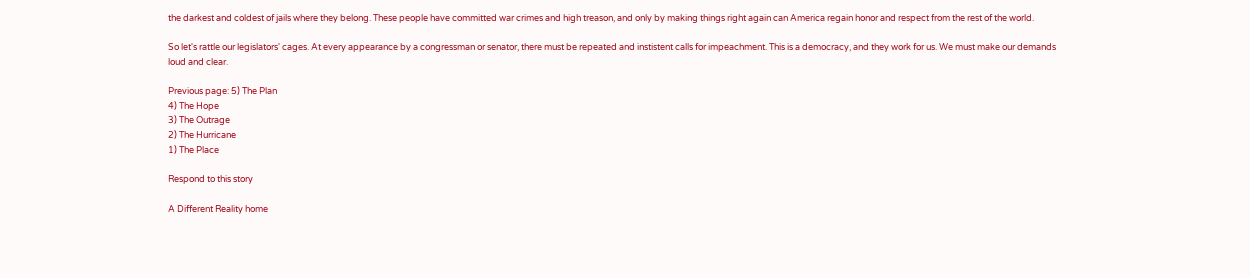the darkest and coldest of jails where they belong. These people have committed war crimes and high treason, and only by making things right again can America regain honor and respect from the rest of the world.

So let's rattle our legislators' cages. At every appearance by a congressman or senator, there must be repeated and instistent calls for impeachment. This is a democracy, and they work for us. We must make our demands loud and clear.

Previous page: 5) The Plan
4) The Hope
3) The Outrage
2) The Hurricane
1) The Place

Respond to this story

A Different Reality home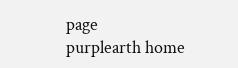page
purplearth home